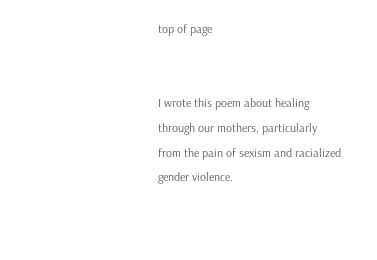top of page


I wrote this poem about healing through our mothers, particularly from the pain of sexism and racialized gender violence.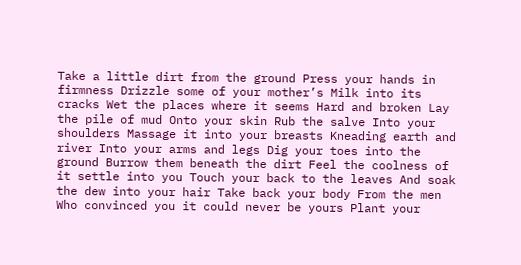Take a little dirt from the ground Press your hands in firmness Drizzle some of your mother’s Milk into its cracks Wet the places where it seems Hard and broken Lay the pile of mud Onto your skin Rub the salve Into your shoulders Massage it into your breasts Kneading earth and river Into your arms and legs Dig your toes into the ground Burrow them beneath the dirt Feel the coolness of it settle into you Touch your back to the leaves And soak the dew into your hair Take back your body From the men Who convinced you it could never be yours Plant your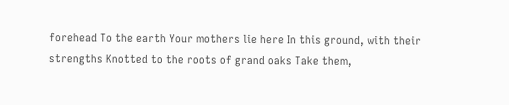forehead To the earth Your mothers lie here In this ground, with their strengths Knotted to the roots of grand oaks Take them,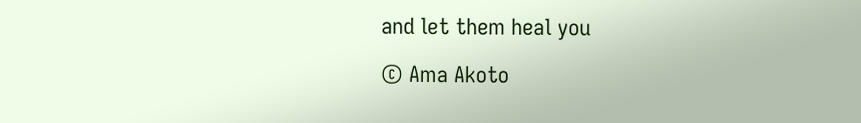and let them heal you

© Ama Akoto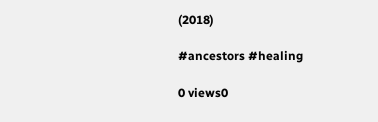(2018)

#ancestors #healing

0 views0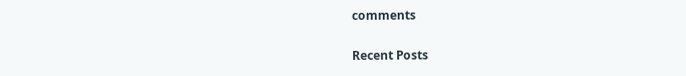comments

Recent Posts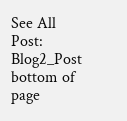See All
Post: Blog2_Post
bottom of page